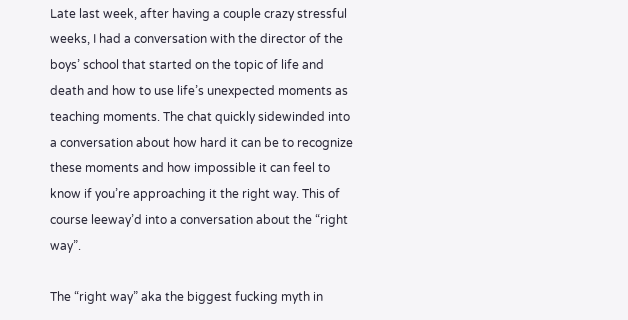Late last week, after having a couple crazy stressful weeks, I had a conversation with the director of the boys’ school that started on the topic of life and death and how to use life’s unexpected moments as teaching moments. The chat quickly sidewinded into a conversation about how hard it can be to recognize these moments and how impossible it can feel to know if you’re approaching it the right way. This of course leeway’d into a conversation about the “right way”.

The “right way” aka the biggest fucking myth in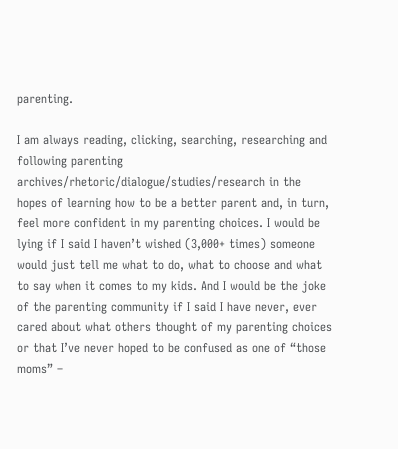parenting.

I am always reading, clicking, searching, researching and following parenting archives/rhetoric/dialogue/studies/research in the hopes of learning how to be a better parent and, in turn, feel more confident in my parenting choices. I would be lying if I said I haven’t wished (3,000+ times) someone would just tell me what to do, what to choose and what to say when it comes to my kids. And I would be the joke of the parenting community if I said I have never, ever cared about what others thought of my parenting choices or that I’ve never hoped to be confused as one of “those moms” –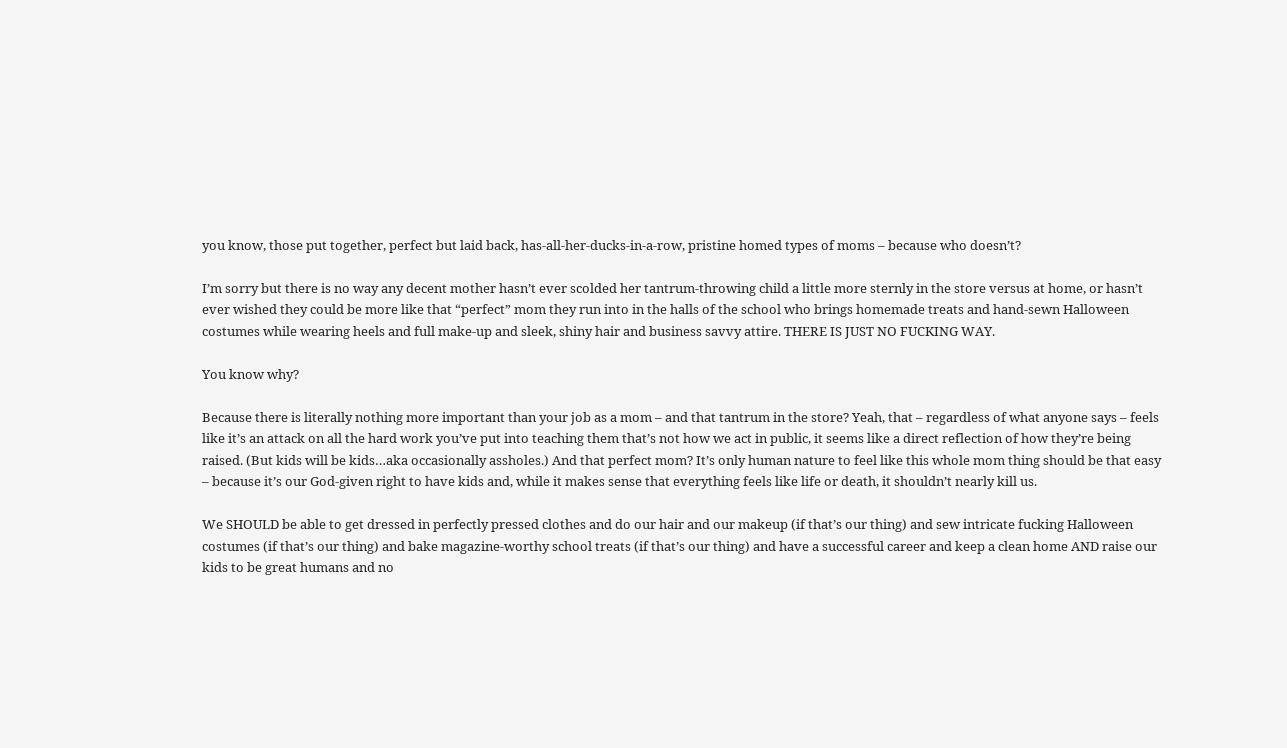you know, those put together, perfect but laid back, has-all-her-ducks-in-a-row, pristine homed types of moms – because who doesn’t?

I’m sorry but there is no way any decent mother hasn’t ever scolded her tantrum-throwing child a little more sternly in the store versus at home, or hasn’t ever wished they could be more like that “perfect” mom they run into in the halls of the school who brings homemade treats and hand-sewn Halloween costumes while wearing heels and full make-up and sleek, shiny hair and business savvy attire. THERE IS JUST NO FUCKING WAY.

You know why?

Because there is literally nothing more important than your job as a mom – and that tantrum in the store? Yeah, that – regardless of what anyone says – feels like it’s an attack on all the hard work you’ve put into teaching them that’s not how we act in public, it seems like a direct reflection of how they’re being raised. (But kids will be kids…aka occasionally assholes.) And that perfect mom? It’s only human nature to feel like this whole mom thing should be that easy – because it’s our God-given right to have kids and, while it makes sense that everything feels like life or death, it shouldn’t nearly kill us.

We SHOULD be able to get dressed in perfectly pressed clothes and do our hair and our makeup (if that’s our thing) and sew intricate fucking Halloween costumes (if that’s our thing) and bake magazine-worthy school treats (if that’s our thing) and have a successful career and keep a clean home AND raise our kids to be great humans and no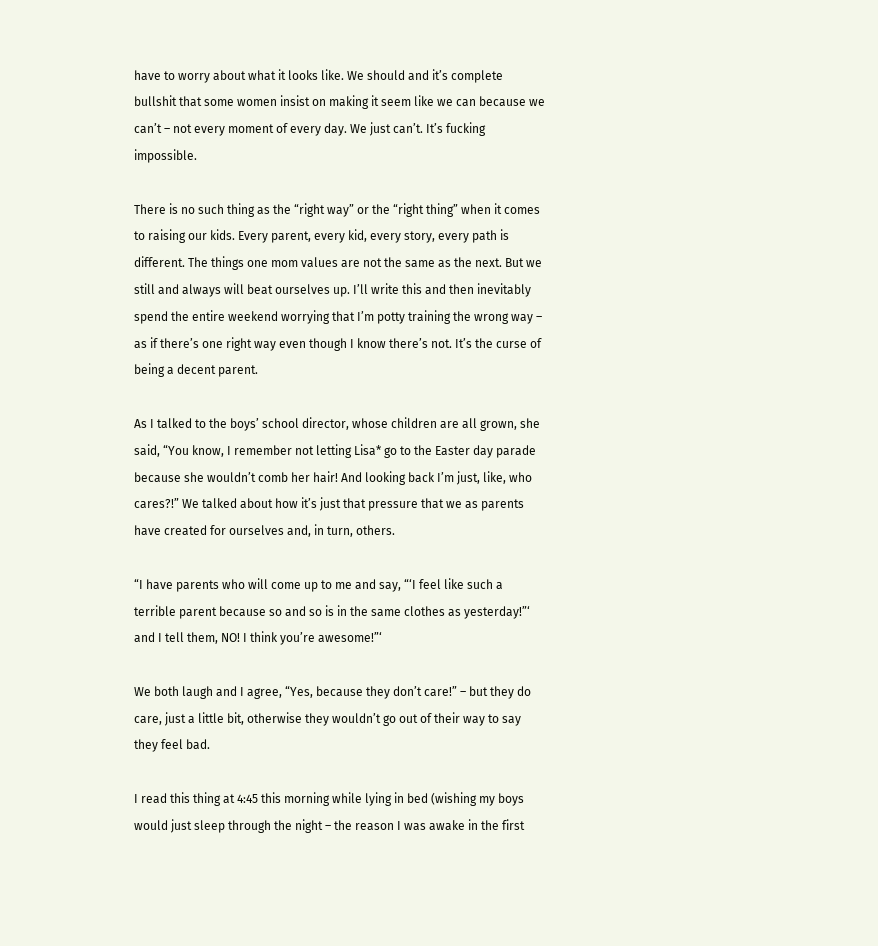have to worry about what it looks like. We should and it’s complete bullshit that some women insist on making it seem like we can because we can’t – not every moment of every day. We just can’t. It’s fucking impossible.

There is no such thing as the “right way” or the “right thing” when it comes to raising our kids. Every parent, every kid, every story, every path is different. The things one mom values are not the same as the next. But we still and always will beat ourselves up. I’ll write this and then inevitably spend the entire weekend worrying that I’m potty training the wrong way – as if there’s one right way even though I know there’s not. It’s the curse of being a decent parent.

As I talked to the boys’ school director, whose children are all grown, she said, “You know, I remember not letting Lisa* go to the Easter day parade because she wouldn’t comb her hair! And looking back I’m just, like, who cares?!” We talked about how it’s just that pressure that we as parents have created for ourselves and, in turn, others.

“I have parents who will come up to me and say, “‘I feel like such a terrible parent because so and so is in the same clothes as yesterday!”‘ and I tell them, NO! I think you’re awesome!”‘

We both laugh and I agree, “Yes, because they don’t care!” – but they do care, just a little bit, otherwise they wouldn’t go out of their way to say they feel bad.

I read this thing at 4:45 this morning while lying in bed (wishing my boys would just sleep through the night – the reason I was awake in the first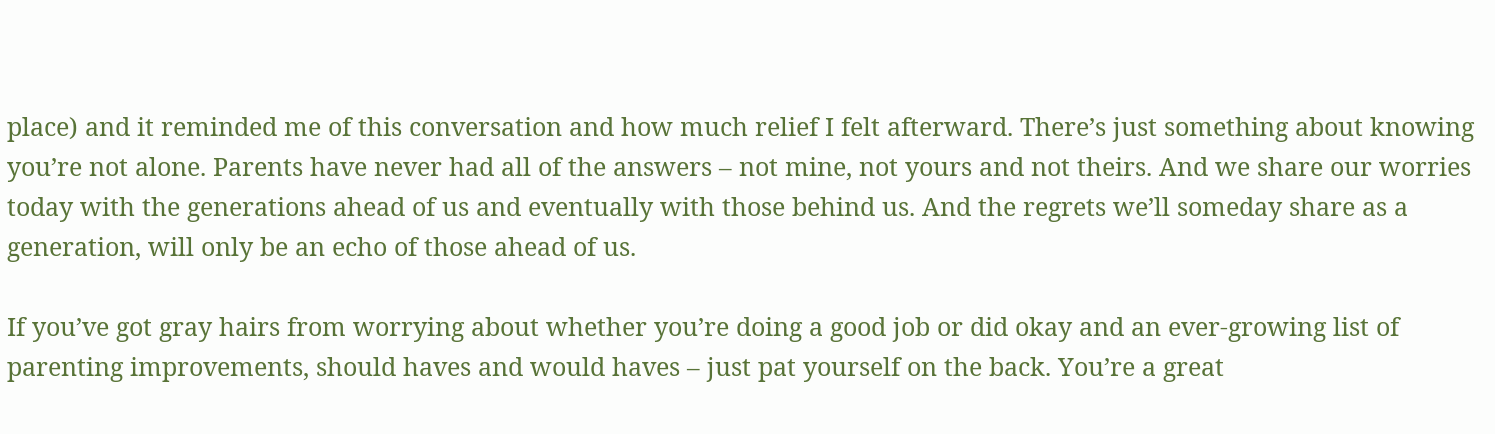place) and it reminded me of this conversation and how much relief I felt afterward. There’s just something about knowing you’re not alone. Parents have never had all of the answers – not mine, not yours and not theirs. And we share our worries today with the generations ahead of us and eventually with those behind us. And the regrets we’ll someday share as a generation, will only be an echo of those ahead of us.

If you’ve got gray hairs from worrying about whether you’re doing a good job or did okay and an ever-growing list of parenting improvements, should haves and would haves – just pat yourself on the back. You’re a great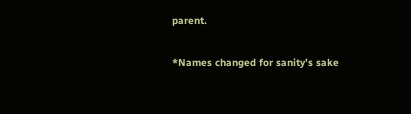parent.

*Names changed for sanity’s sake